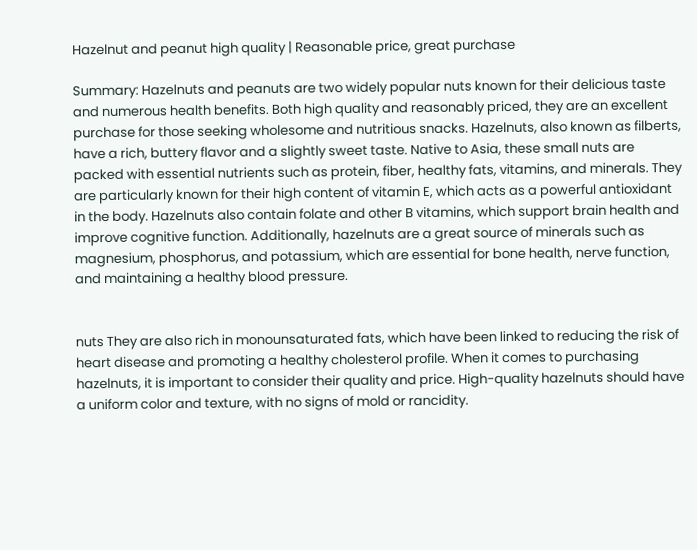Hazelnut and peanut high quality | Reasonable price, great purchase

Summary: Hazelnuts and peanuts are two widely popular nuts known for their delicious taste and numerous health benefits. Both high quality and reasonably priced, they are an excellent purchase for those seeking wholesome and nutritious snacks. Hazelnuts, also known as filberts, have a rich, buttery flavor and a slightly sweet taste. Native to Asia, these small nuts are packed with essential nutrients such as protein, fiber, healthy fats, vitamins, and minerals. They are particularly known for their high content of vitamin E, which acts as a powerful antioxidant in the body. Hazelnuts also contain folate and other B vitamins, which support brain health and improve cognitive function. Additionally, hazelnuts are a great source of minerals such as magnesium, phosphorus, and potassium, which are essential for bone health, nerve function, and maintaining a healthy blood pressure.


nuts They are also rich in monounsaturated fats, which have been linked to reducing the risk of heart disease and promoting a healthy cholesterol profile. When it comes to purchasing hazelnuts, it is important to consider their quality and price. High-quality hazelnuts should have a uniform color and texture, with no signs of mold or rancidity.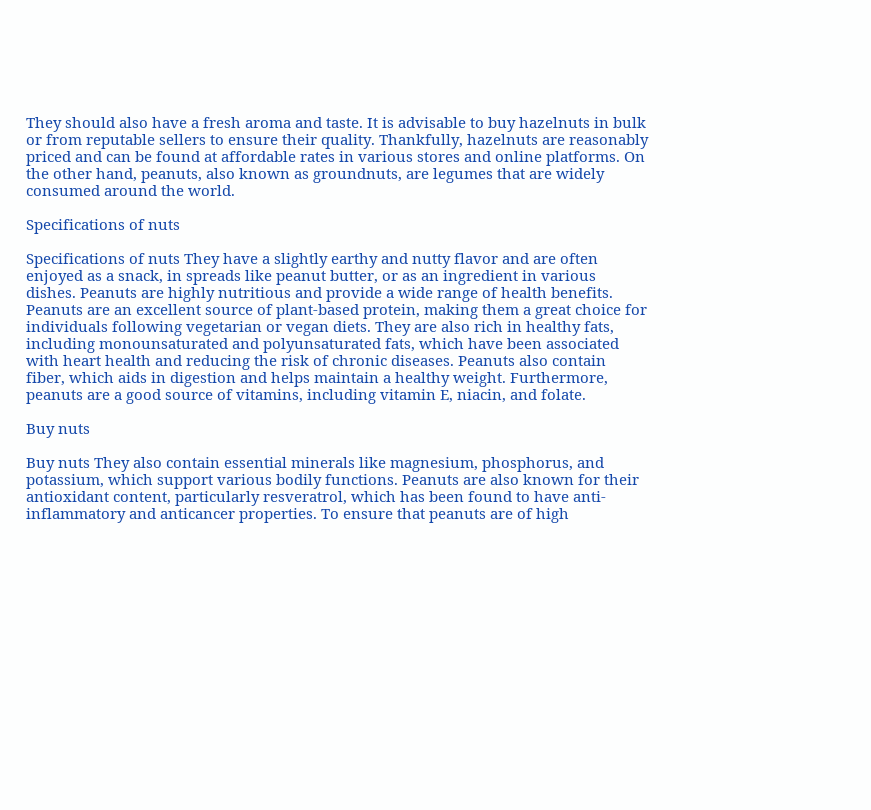They should also have a fresh aroma and taste. It is advisable to buy hazelnuts in bulk or from reputable sellers to ensure their quality. Thankfully, hazelnuts are reasonably priced and can be found at affordable rates in various stores and online platforms. On the other hand, peanuts, also known as groundnuts, are legumes that are widely consumed around the world.

Specifications of nuts

Specifications of nuts They have a slightly earthy and nutty flavor and are often enjoyed as a snack, in spreads like peanut butter, or as an ingredient in various dishes. Peanuts are highly nutritious and provide a wide range of health benefits. Peanuts are an excellent source of plant-based protein, making them a great choice for individuals following vegetarian or vegan diets. They are also rich in healthy fats, including monounsaturated and polyunsaturated fats, which have been associated with heart health and reducing the risk of chronic diseases. Peanuts also contain fiber, which aids in digestion and helps maintain a healthy weight. Furthermore, peanuts are a good source of vitamins, including vitamin E, niacin, and folate.

Buy nuts

Buy nuts They also contain essential minerals like magnesium, phosphorus, and potassium, which support various bodily functions. Peanuts are also known for their antioxidant content, particularly resveratrol, which has been found to have anti-inflammatory and anticancer properties. To ensure that peanuts are of high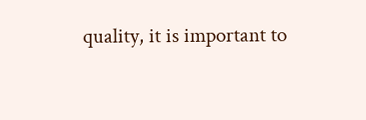quality, it is important to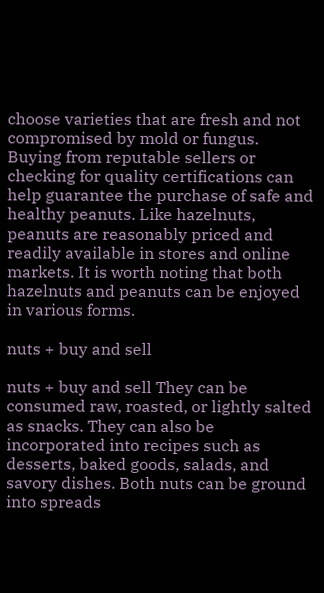choose varieties that are fresh and not compromised by mold or fungus. Buying from reputable sellers or checking for quality certifications can help guarantee the purchase of safe and healthy peanuts. Like hazelnuts, peanuts are reasonably priced and readily available in stores and online markets. It is worth noting that both hazelnuts and peanuts can be enjoyed in various forms.

nuts + buy and sell

nuts + buy and sell They can be consumed raw, roasted, or lightly salted as snacks. They can also be incorporated into recipes such as desserts, baked goods, salads, and savory dishes. Both nuts can be ground into spreads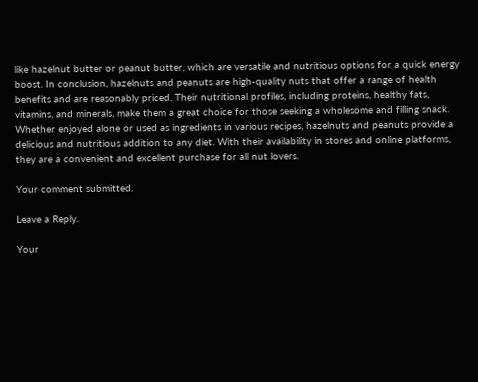like hazelnut butter or peanut butter, which are versatile and nutritious options for a quick energy boost. In conclusion, hazelnuts and peanuts are high-quality nuts that offer a range of health benefits and are reasonably priced. Their nutritional profiles, including proteins, healthy fats, vitamins, and minerals, make them a great choice for those seeking a wholesome and filling snack. Whether enjoyed alone or used as ingredients in various recipes, hazelnuts and peanuts provide a delicious and nutritious addition to any diet. With their availability in stores and online platforms, they are a convenient and excellent purchase for all nut lovers.

Your comment submitted.

Leave a Reply.

Your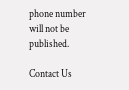phone number will not be published.

Contact Us